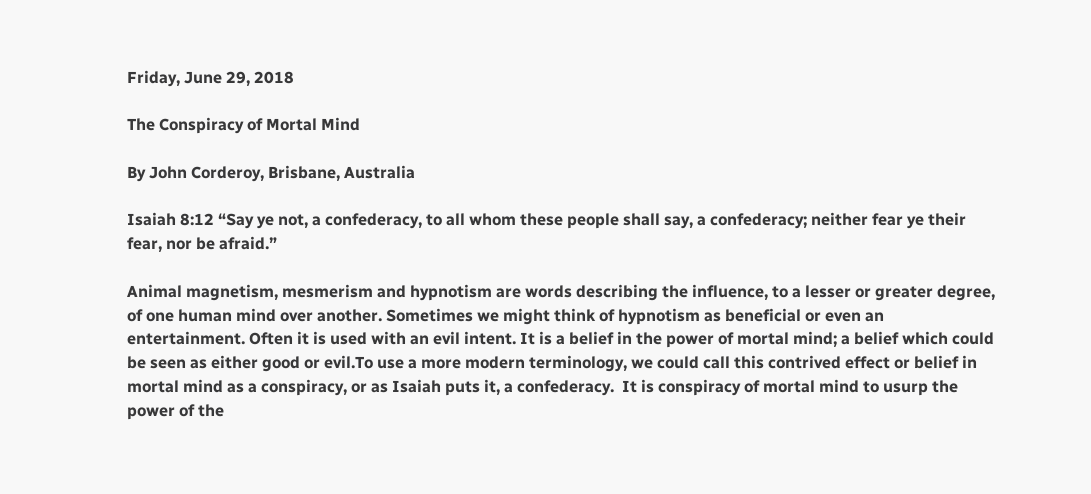Friday, June 29, 2018

The Conspiracy of Mortal Mind

By John Corderoy, Brisbane, Australia

Isaiah 8:12 “Say ye not, a confederacy, to all whom these people shall say, a confederacy; neither fear ye their fear, nor be afraid.”

Animal magnetism, mesmerism and hypnotism are words describing the influence, to a lesser or greater degree, of one human mind over another. Sometimes we might think of hypnotism as beneficial or even an entertainment. Often it is used with an evil intent. It is a belief in the power of mortal mind; a belief which could be seen as either good or evil.To use a more modern terminology, we could call this contrived effect or belief in mortal mind as a conspiracy, or as Isaiah puts it, a confederacy.  It is conspiracy of mortal mind to usurp the power of the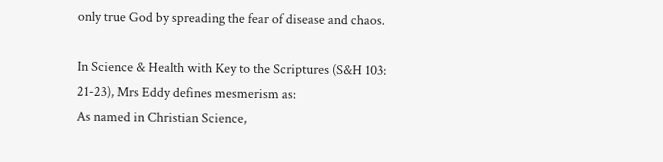only true God by spreading the fear of disease and chaos.

In Science & Health with Key to the Scriptures (S&H 103: 21-23), Mrs Eddy defines mesmerism as:
As named in Christian Science,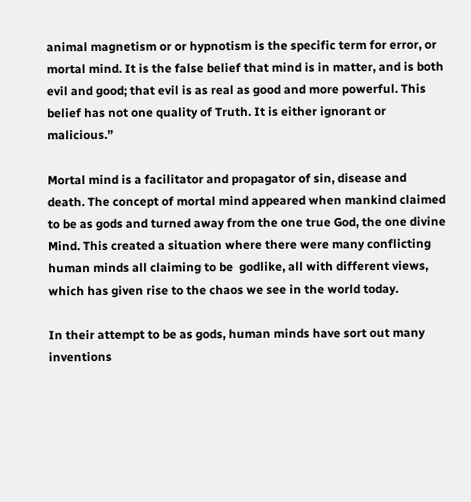animal magnetism or or hypnotism is the specific term for error, or mortal mind. It is the false belief that mind is in matter, and is both evil and good; that evil is as real as good and more powerful. This belief has not one quality of Truth. It is either ignorant or malicious.”

Mortal mind is a facilitator and propagator of sin, disease and death. The concept of mortal mind appeared when mankind claimed to be as gods and turned away from the one true God, the one divine Mind. This created a situation where there were many conflicting human minds all claiming to be  godlike, all with different views, which has given rise to the chaos we see in the world today.

In their attempt to be as gods, human minds have sort out many inventions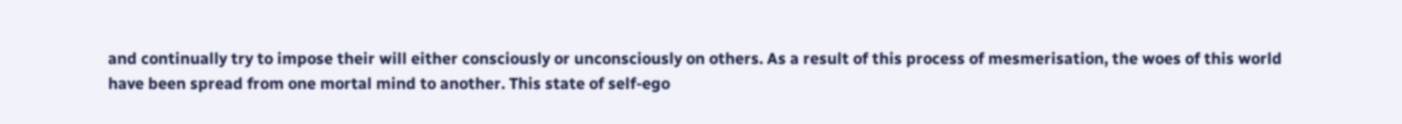and continually try to impose their will either consciously or unconsciously on others. As a result of this process of mesmerisation, the woes of this world have been spread from one mortal mind to another. This state of self-ego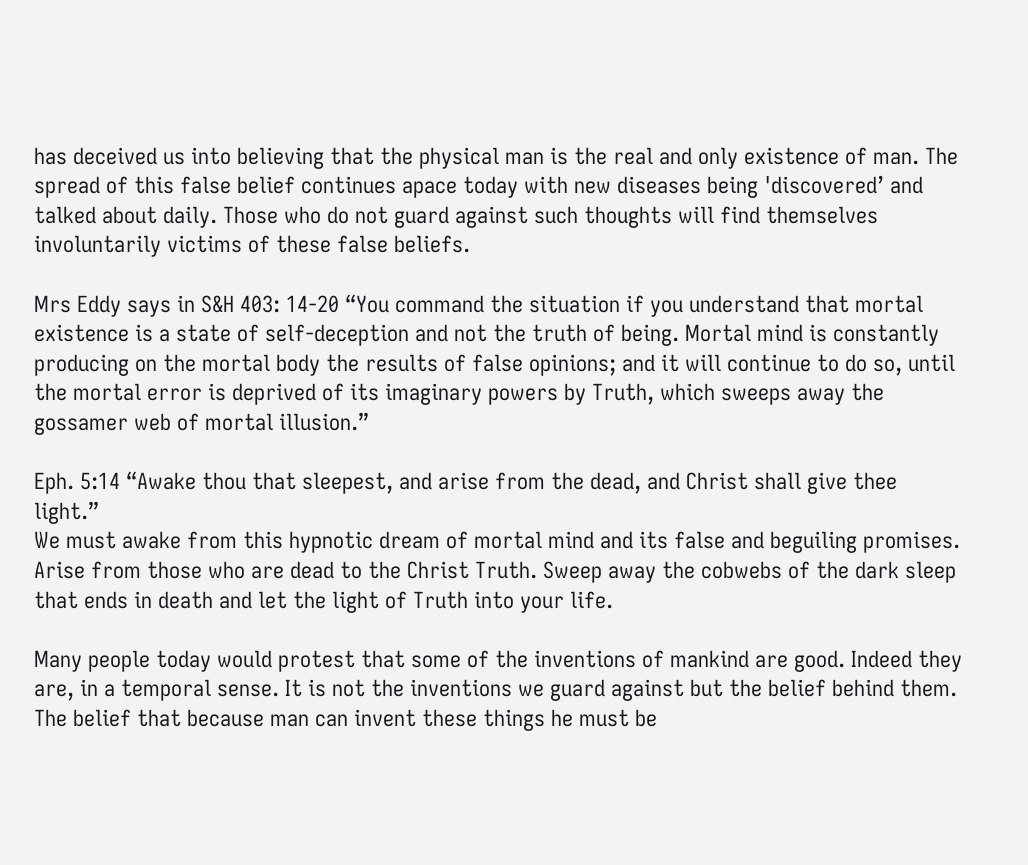has deceived us into believing that the physical man is the real and only existence of man. The spread of this false belief continues apace today with new diseases being 'discovered’ and talked about daily. Those who do not guard against such thoughts will find themselves involuntarily victims of these false beliefs.

Mrs Eddy says in S&H 403: 14-20 “You command the situation if you understand that mortal existence is a state of self-deception and not the truth of being. Mortal mind is constantly producing on the mortal body the results of false opinions; and it will continue to do so, until the mortal error is deprived of its imaginary powers by Truth, which sweeps away the gossamer web of mortal illusion.”

Eph. 5:14 “Awake thou that sleepest, and arise from the dead, and Christ shall give thee light.”
We must awake from this hypnotic dream of mortal mind and its false and beguiling promises. Arise from those who are dead to the Christ Truth. Sweep away the cobwebs of the dark sleep  that ends in death and let the light of Truth into your life.

Many people today would protest that some of the inventions of mankind are good. Indeed they are, in a temporal sense. It is not the inventions we guard against but the belief behind them. The belief that because man can invent these things he must be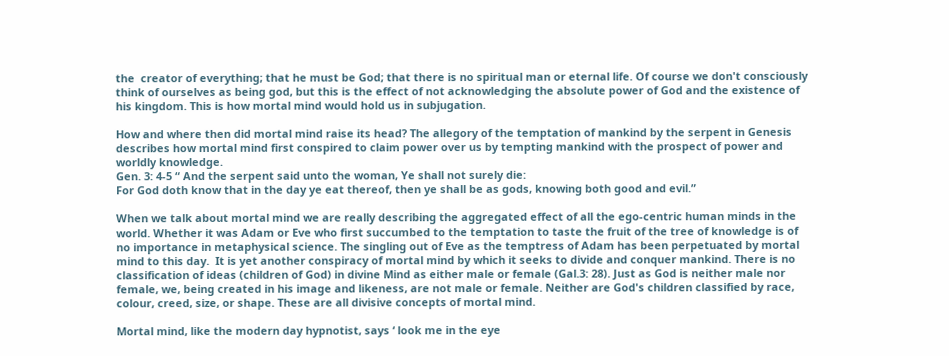the  creator of everything; that he must be God; that there is no spiritual man or eternal life. Of course we don't consciously think of ourselves as being god, but this is the effect of not acknowledging the absolute power of God and the existence of his kingdom. This is how mortal mind would hold us in subjugation.

How and where then did mortal mind raise its head? The allegory of the temptation of mankind by the serpent in Genesis describes how mortal mind first conspired to claim power over us by tempting mankind with the prospect of power and worldly knowledge.
Gen. 3: 4-5 “ And the serpent said unto the woman, Ye shall not surely die:
For God doth know that in the day ye eat thereof, then ye shall be as gods, knowing both good and evil.”

When we talk about mortal mind we are really describing the aggregated effect of all the ego-centric human minds in the world. Whether it was Adam or Eve who first succumbed to the temptation to taste the fruit of the tree of knowledge is of no importance in metaphysical science. The singling out of Eve as the temptress of Adam has been perpetuated by mortal mind to this day.  It is yet another conspiracy of mortal mind by which it seeks to divide and conquer mankind. There is no classification of ideas (children of God) in divine Mind as either male or female (Gal.3: 28). Just as God is neither male nor female, we, being created in his image and likeness, are not male or female. Neither are God's children classified by race, colour, creed, size, or shape. These are all divisive concepts of mortal mind.

Mortal mind, like the modern day hypnotist, says ‘ look me in the eye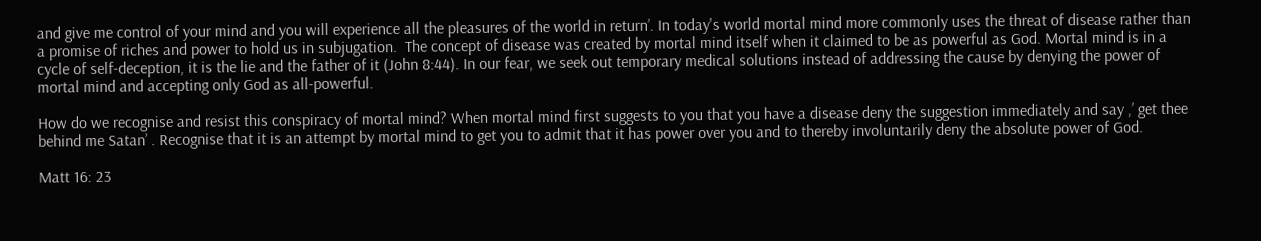and give me control of your mind and you will experience all the pleasures of the world in return’. In today's world mortal mind more commonly uses the threat of disease rather than a promise of riches and power to hold us in subjugation.  The concept of disease was created by mortal mind itself when it claimed to be as powerful as God. Mortal mind is in a cycle of self-deception, it is the lie and the father of it (John 8:44). In our fear, we seek out temporary medical solutions instead of addressing the cause by denying the power of mortal mind and accepting only God as all-powerful.

How do we recognise and resist this conspiracy of mortal mind? When mortal mind first suggests to you that you have a disease deny the suggestion immediately and say ,’ get thee behind me Satan’ . Recognise that it is an attempt by mortal mind to get you to admit that it has power over you and to thereby involuntarily deny the absolute power of God.

Matt 16: 23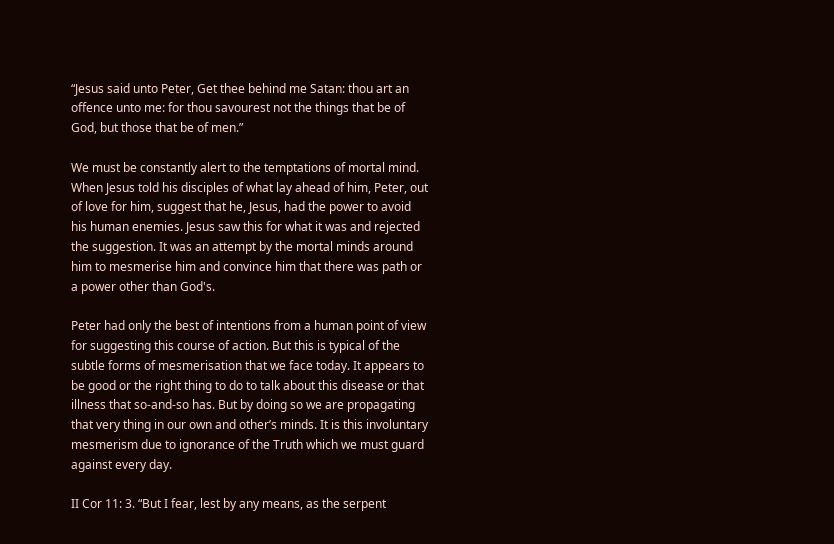“Jesus said unto Peter, Get thee behind me Satan: thou art an offence unto me: for thou savourest not the things that be of God, but those that be of men.”

We must be constantly alert to the temptations of mortal mind. When Jesus told his disciples of what lay ahead of him, Peter, out of love for him, suggest that he, Jesus, had the power to avoid his human enemies. Jesus saw this for what it was and rejected the suggestion. It was an attempt by the mortal minds around him to mesmerise him and convince him that there was path or a power other than God's.

Peter had only the best of intentions from a human point of view for suggesting this course of action. But this is typical of the subtle forms of mesmerisation that we face today. It appears to be good or the right thing to do to talk about this disease or that illness that so-and-so has. But by doing so we are propagating that very thing in our own and other’s minds. It is this involuntary mesmerism due to ignorance of the Truth which we must guard against every day.

II Cor 11: 3. “But I fear, lest by any means, as the serpent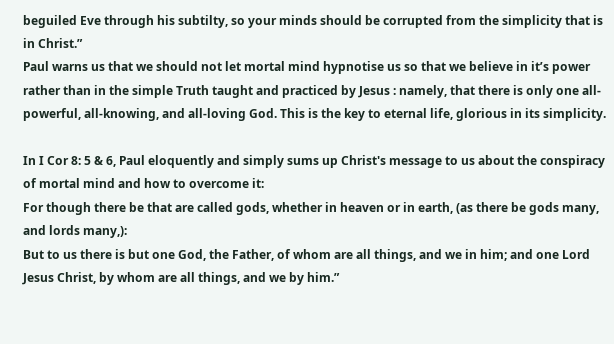beguiled Eve through his subtilty, so your minds should be corrupted from the simplicity that is in Christ.”
Paul warns us that we should not let mortal mind hypnotise us so that we believe in it’s power rather than in the simple Truth taught and practiced by Jesus : namely, that there is only one all-powerful, all-knowing, and all-loving God. This is the key to eternal life, glorious in its simplicity.

In I Cor 8: 5 & 6, Paul eloquently and simply sums up Christ's message to us about the conspiracy of mortal mind and how to overcome it:
For though there be that are called gods, whether in heaven or in earth, (as there be gods many, and lords many,):
But to us there is but one God, the Father, of whom are all things, and we in him; and one Lord Jesus Christ, by whom are all things, and we by him.”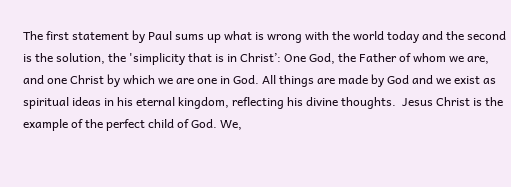The first statement by Paul sums up what is wrong with the world today and the second is the solution, the 'simplicity that is in Christ’: One God, the Father of whom we are, and one Christ by which we are one in God. All things are made by God and we exist as spiritual ideas in his eternal kingdom, reflecting his divine thoughts.  Jesus Christ is the example of the perfect child of God. We,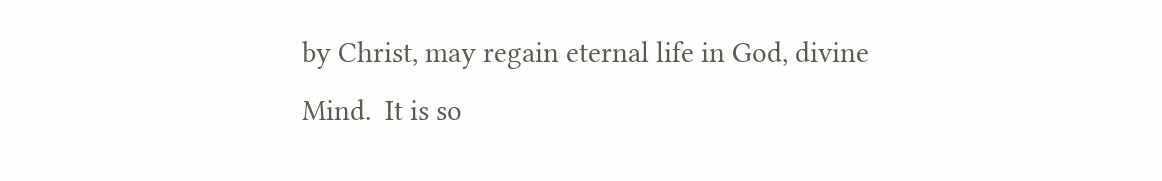by Christ, may regain eternal life in God, divine Mind.  It is so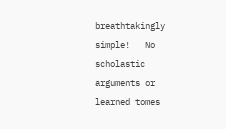breathtakingly simple!   No scholastic arguments or learned tomes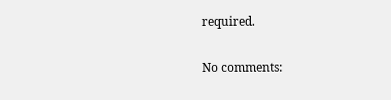required.

No comments: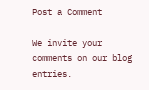Post a Comment

We invite your comments on our blog entries.